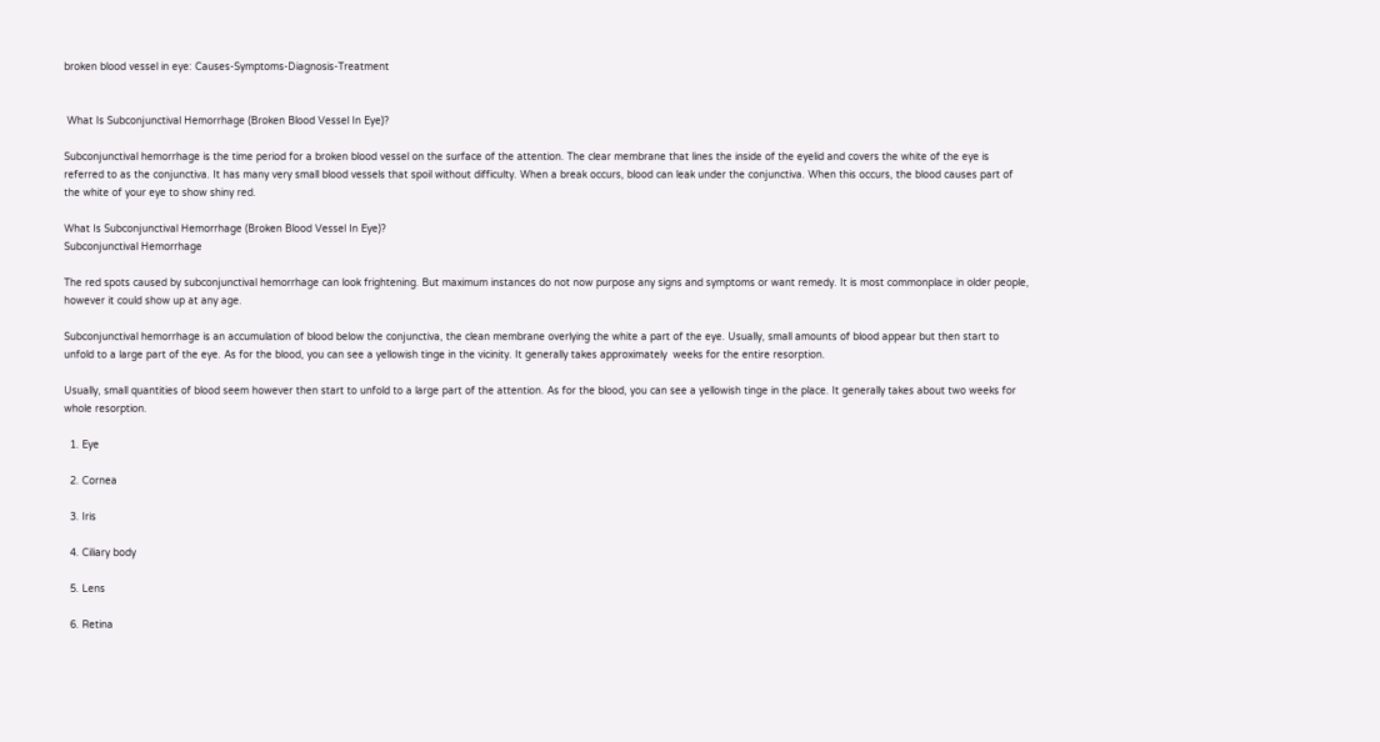broken blood vessel in eye: Causes-Symptoms-Diagnosis-Treatment


 What Is Subconjunctival Hemorrhage (Broken Blood Vessel In Eye)?

Subconjunctival hemorrhage is the time period for a broken blood vessel on the surface of the attention. The clear membrane that lines the inside of the eyelid and covers the white of the eye is referred to as the conjunctiva. It has many very small blood vessels that spoil without difficulty. When a break occurs, blood can leak under the conjunctiva. When this occurs, the blood causes part of the white of your eye to show shiny red.

What Is Subconjunctival Hemorrhage (Broken Blood Vessel In Eye)?
Subconjunctival Hemorrhage

The red spots caused by subconjunctival hemorrhage can look frightening. But maximum instances do not now purpose any signs and symptoms or want remedy. It is most commonplace in older people, however it could show up at any age.

Subconjunctival hemorrhage is an accumulation of blood below the conjunctiva, the clean membrane overlying the white a part of the eye. Usually, small amounts of blood appear but then start to unfold to a large part of the eye. As for the blood, you can see a yellowish tinge in the vicinity. It generally takes approximately  weeks for the entire resorption.

Usually, small quantities of blood seem however then start to unfold to a large part of the attention. As for the blood, you can see a yellowish tinge in the place. It generally takes about two weeks for whole resorption.

  1. Eye

  2. Cornea

  3. Iris

  4. Ciliary body

  5. Lens

  6. Retina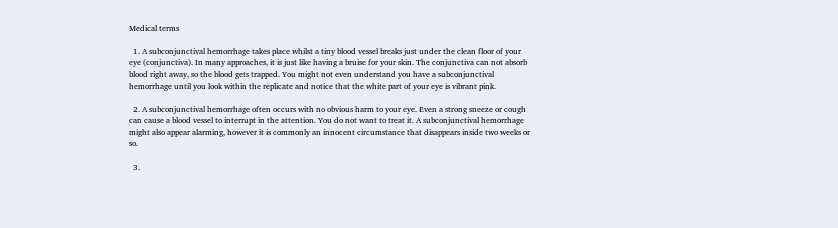Medical terms

  1. A subconjunctival hemorrhage takes place whilst a tiny blood vessel breaks just under the clean floor of your eye (conjunctiva). In many approaches, it is just like having a bruise for your skin. The conjunctiva can not absorb blood right away, so the blood gets trapped. You might not even understand you have a subconjunctival hemorrhage until you look within the replicate and notice that the white part of your eye is vibrant pink.

  2. A subconjunctival hemorrhage often occurs with no obvious harm to your eye. Even a strong sneeze or cough can cause a blood vessel to interrupt in the attention. You do not want to treat it. A subconjunctival hemorrhage might also appear alarming, however it is commonly an innocent circumstance that disappears inside two weeks or so.

  3.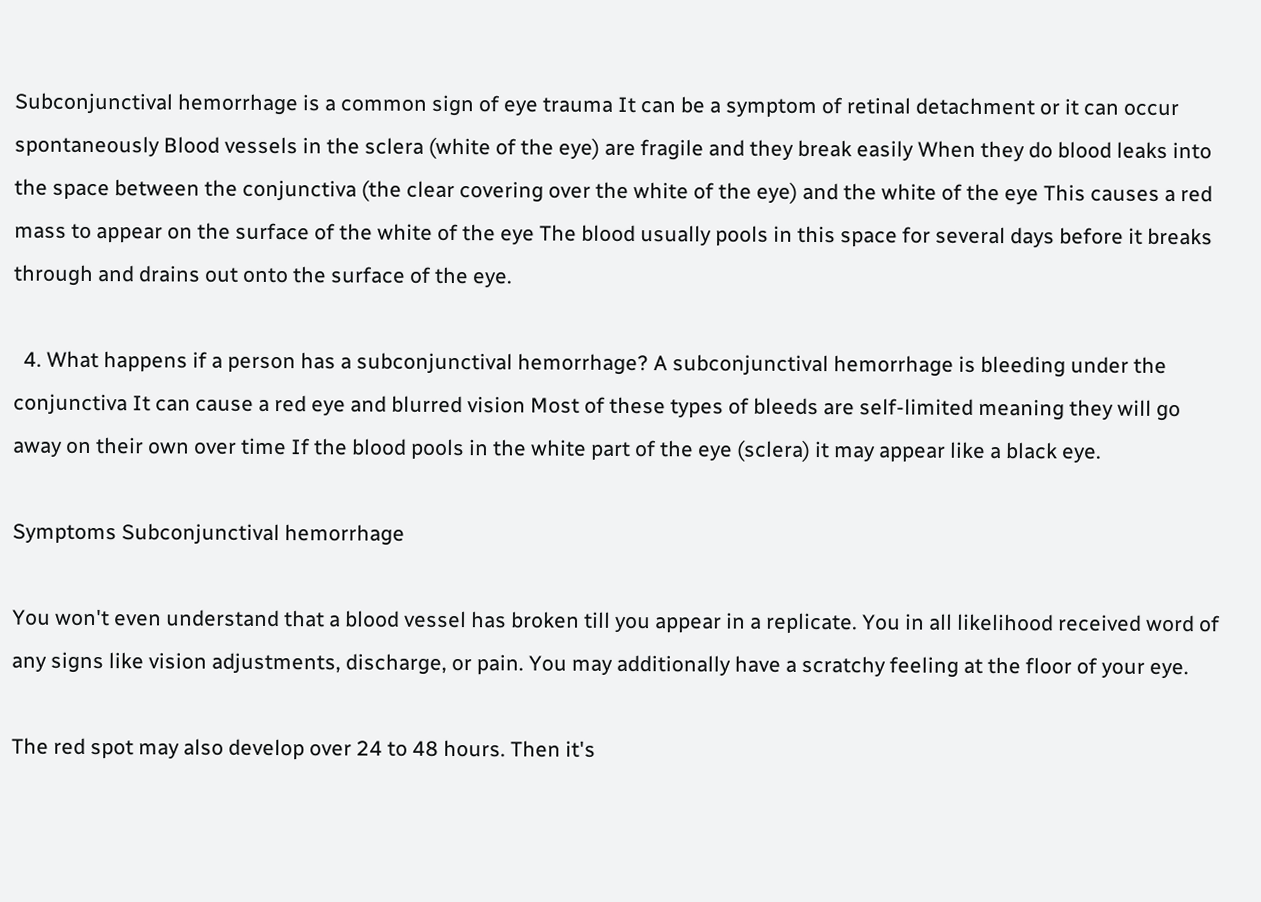Subconjunctival hemorrhage is a common sign of eye trauma It can be a symptom of retinal detachment or it can occur spontaneously Blood vessels in the sclera (white of the eye) are fragile and they break easily When they do blood leaks into the space between the conjunctiva (the clear covering over the white of the eye) and the white of the eye This causes a red mass to appear on the surface of the white of the eye The blood usually pools in this space for several days before it breaks through and drains out onto the surface of the eye.

  4. What happens if a person has a subconjunctival hemorrhage? A subconjunctival hemorrhage is bleeding under the conjunctiva It can cause a red eye and blurred vision Most of these types of bleeds are self-limited meaning they will go away on their own over time If the blood pools in the white part of the eye (sclera) it may appear like a black eye.

Symptoms Subconjunctival hemorrhage

You won't even understand that a blood vessel has broken till you appear in a replicate. You in all likelihood received word of any signs like vision adjustments, discharge, or pain. You may additionally have a scratchy feeling at the floor of your eye.

The red spot may also develop over 24 to 48 hours. Then it's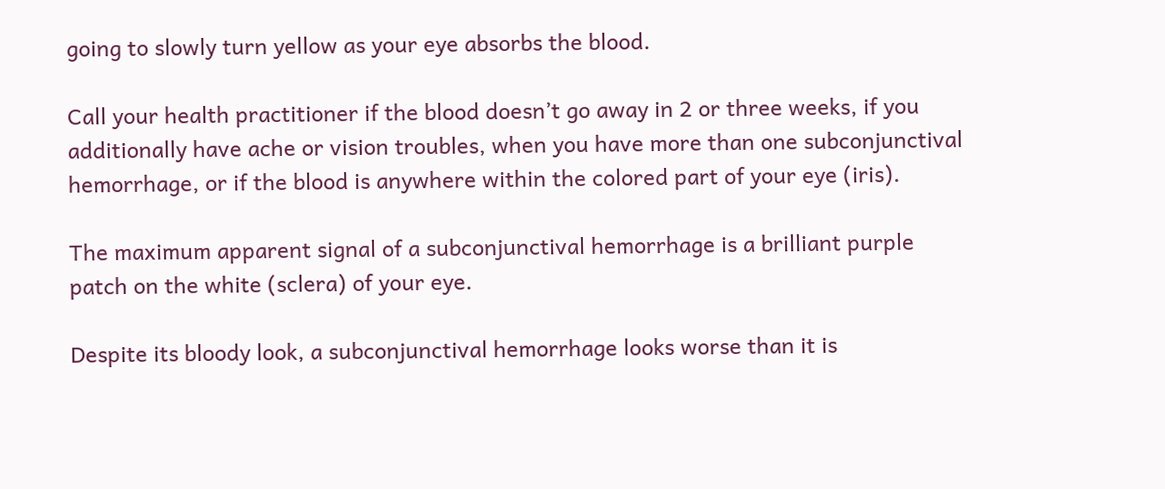going to slowly turn yellow as your eye absorbs the blood.

Call your health practitioner if the blood doesn’t go away in 2 or three weeks, if you additionally have ache or vision troubles, when you have more than one subconjunctival hemorrhage, or if the blood is anywhere within the colored part of your eye (iris).

The maximum apparent signal of a subconjunctival hemorrhage is a brilliant purple patch on the white (sclera) of your eye.

Despite its bloody look, a subconjunctival hemorrhage looks worse than it is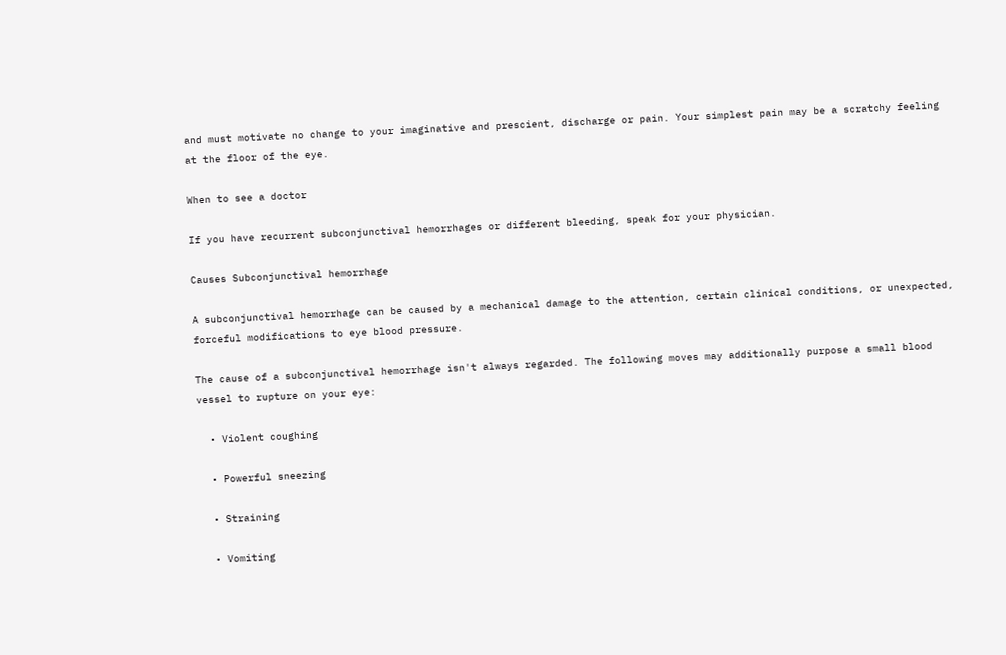and must motivate no change to your imaginative and prescient, discharge or pain. Your simplest pain may be a scratchy feeling at the floor of the eye.

When to see a doctor

If you have recurrent subconjunctival hemorrhages or different bleeding, speak for your physician.

Causes Subconjunctival hemorrhage

A subconjunctival hemorrhage can be caused by a mechanical damage to the attention, certain clinical conditions, or unexpected, forceful modifications to eye blood pressure.

The cause of a subconjunctival hemorrhage isn't always regarded. The following moves may additionally purpose a small blood vessel to rupture on your eye:

  • Violent coughing

  • Powerful sneezing

  • Straining

  • Vomiting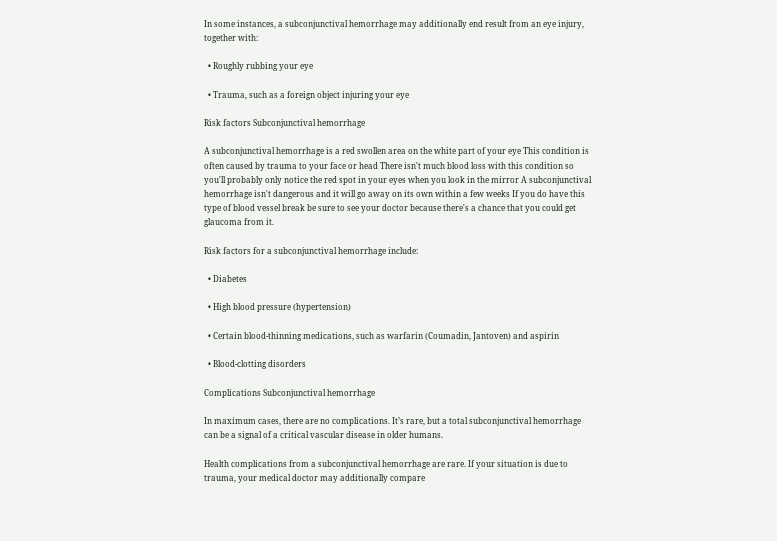In some instances, a subconjunctival hemorrhage may additionally end result from an eye injury, together with:

  • Roughly rubbing your eye

  • Trauma, such as a foreign object injuring your eye

Risk factors Subconjunctival hemorrhage

A subconjunctival hemorrhage is a red swollen area on the white part of your eye This condition is often caused by trauma to your face or head There isn't much blood loss with this condition so you'll probably only notice the red spot in your eyes when you look in the mirror A subconjunctival hemorrhage isn't dangerous and it will go away on its own within a few weeks If you do have this type of blood vessel break be sure to see your doctor because there's a chance that you could get glaucoma from it.

Risk factors for a subconjunctival hemorrhage include:

  • Diabetes

  • High blood pressure (hypertension)

  • Certain blood-thinning medications, such as warfarin (Coumadin, Jantoven) and aspirin

  • Blood-clotting disorders

Complications Subconjunctival hemorrhage

In maximum cases, there are no complications. It’s rare, but a total subconjunctival hemorrhage can be a signal of a critical vascular disease in older humans.

Health complications from a subconjunctival hemorrhage are rare. If your situation is due to trauma, your medical doctor may additionally compare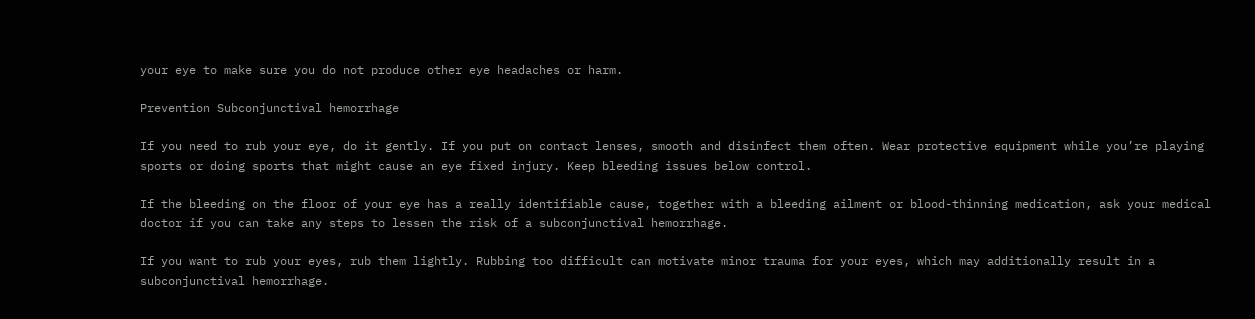your eye to make sure you do not produce other eye headaches or harm.

Prevention Subconjunctival hemorrhage

If you need to rub your eye, do it gently. If you put on contact lenses, smooth and disinfect them often. Wear protective equipment while you’re playing sports or doing sports that might cause an eye fixed injury. Keep bleeding issues below control.

If the bleeding on the floor of your eye has a really identifiable cause, together with a bleeding ailment or blood-thinning medication, ask your medical doctor if you can take any steps to lessen the risk of a subconjunctival hemorrhage.

If you want to rub your eyes, rub them lightly. Rubbing too difficult can motivate minor trauma for your eyes, which may additionally result in a subconjunctival hemorrhage.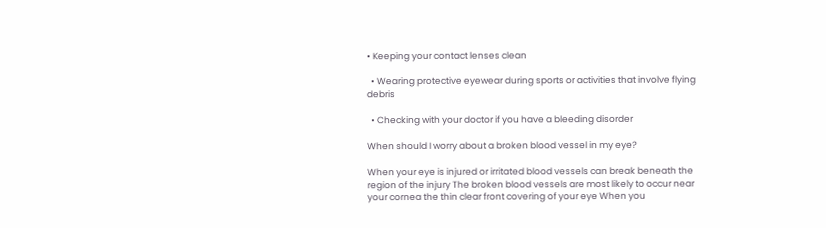• Keeping your contact lenses clean

  • Wearing protective eyewear during sports or activities that involve flying debris

  • Checking with your doctor if you have a bleeding disorder

When should I worry about a broken blood vessel in my eye?

When your eye is injured or irritated blood vessels can break beneath the region of the injury The broken blood vessels are most likely to occur near your cornea the thin clear front covering of your eye When you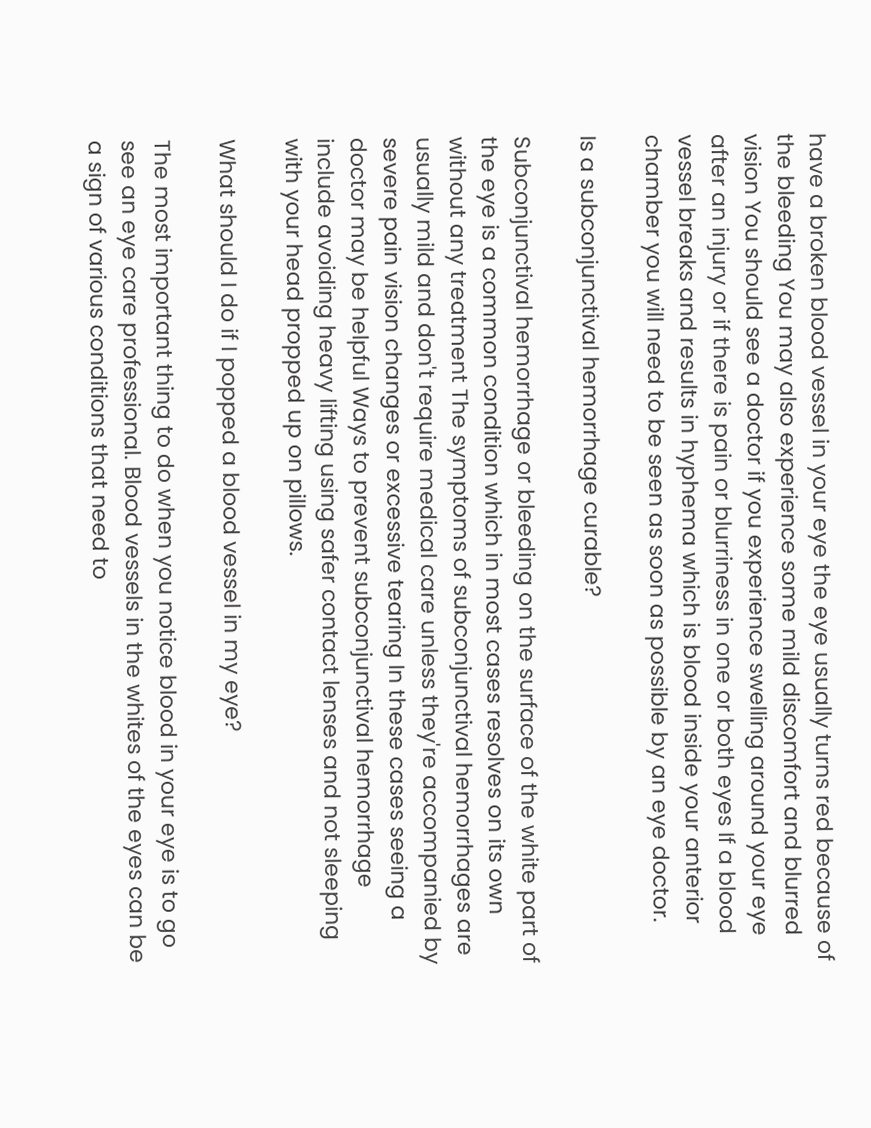have a broken blood vessel in your eye the eye usually turns red because of the bleeding You may also experience some mild discomfort and blurred vision You should see a doctor if you experience swelling around your eye after an injury or if there is pain or blurriness in one or both eyes If a blood vessel breaks and results in hyphema which is blood inside your anterior chamber you will need to be seen as soon as possible by an eye doctor.

Is a subconjunctival hemorrhage curable?

Subconjunctival hemorrhage or bleeding on the surface of the white part of the eye is a common condition which in most cases resolves on its own without any treatment The symptoms of subconjunctival hemorrhages are usually mild and don't require medical care unless they're accompanied by severe pain vision changes or excessive tearing In these cases seeing a doctor may be helpful Ways to prevent subconjunctival hemorrhage include avoiding heavy lifting using safer contact lenses and not sleeping with your head propped up on pillows.

What should I do if I popped a blood vessel in my eye?

The most important thing to do when you notice blood in your eye is to go see an eye care professional. Blood vessels in the whites of the eyes can be a sign of various conditions that need to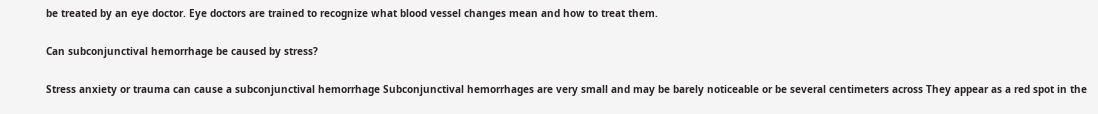be treated by an eye doctor. Eye doctors are trained to recognize what blood vessel changes mean and how to treat them.

Can subconjunctival hemorrhage be caused by stress?

Stress anxiety or trauma can cause a subconjunctival hemorrhage Subconjunctival hemorrhages are very small and may be barely noticeable or be several centimeters across They appear as a red spot in the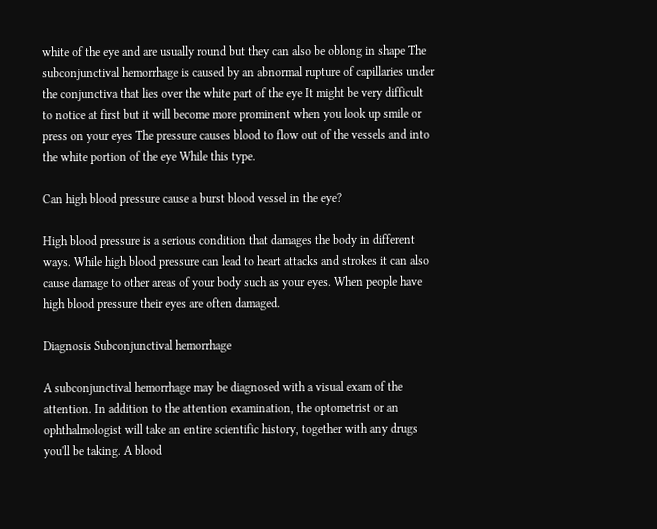white of the eye and are usually round but they can also be oblong in shape The subconjunctival hemorrhage is caused by an abnormal rupture of capillaries under the conjunctiva that lies over the white part of the eye It might be very difficult to notice at first but it will become more prominent when you look up smile or press on your eyes The pressure causes blood to flow out of the vessels and into the white portion of the eye While this type.

Can high blood pressure cause a burst blood vessel in the eye?

High blood pressure is a serious condition that damages the body in different ways. While high blood pressure can lead to heart attacks and strokes it can also cause damage to other areas of your body such as your eyes. When people have high blood pressure their eyes are often damaged.

Diagnosis Subconjunctival hemorrhage

A subconjunctival hemorrhage may be diagnosed with a visual exam of the attention. In addition to the attention examination, the optometrist or an ophthalmologist will take an entire scientific history, together with any drugs you'll be taking. A blood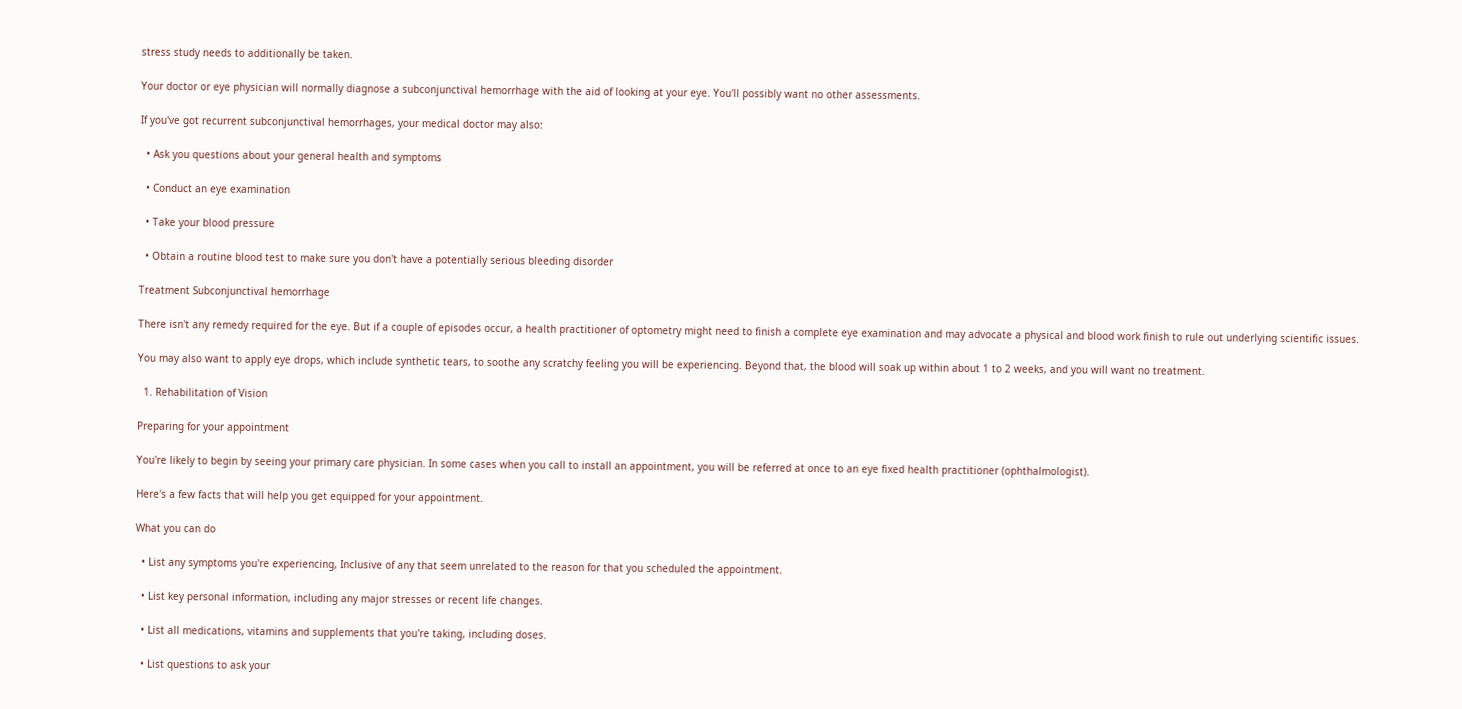stress study needs to additionally be taken.

Your doctor or eye physician will normally diagnose a subconjunctival hemorrhage with the aid of looking at your eye. You'll possibly want no other assessments.

If you've got recurrent subconjunctival hemorrhages, your medical doctor may also:

  • Ask you questions about your general health and symptoms

  • Conduct an eye examination

  • Take your blood pressure

  • Obtain a routine blood test to make sure you don't have a potentially serious bleeding disorder

Treatment Subconjunctival hemorrhage

There isn't any remedy required for the eye. But if a couple of episodes occur, a health practitioner of optometry might need to finish a complete eye examination and may advocate a physical and blood work finish to rule out underlying scientific issues.

You may also want to apply eye drops, which include synthetic tears, to soothe any scratchy feeling you will be experiencing. Beyond that, the blood will soak up within about 1 to 2 weeks, and you will want no treatment.

  1. Rehabilitation of Vision

Preparing for your appointment

You're likely to begin by seeing your primary care physician. In some cases when you call to install an appointment, you will be referred at once to an eye fixed health practitioner (ophthalmologist).

Here's a few facts that will help you get equipped for your appointment.

What you can do

  • List any symptoms you're experiencing, Inclusive of any that seem unrelated to the reason for that you scheduled the appointment.

  • List key personal information, including any major stresses or recent life changes.

  • List all medications, vitamins and supplements that you're taking, including doses.

  • List questions to ask your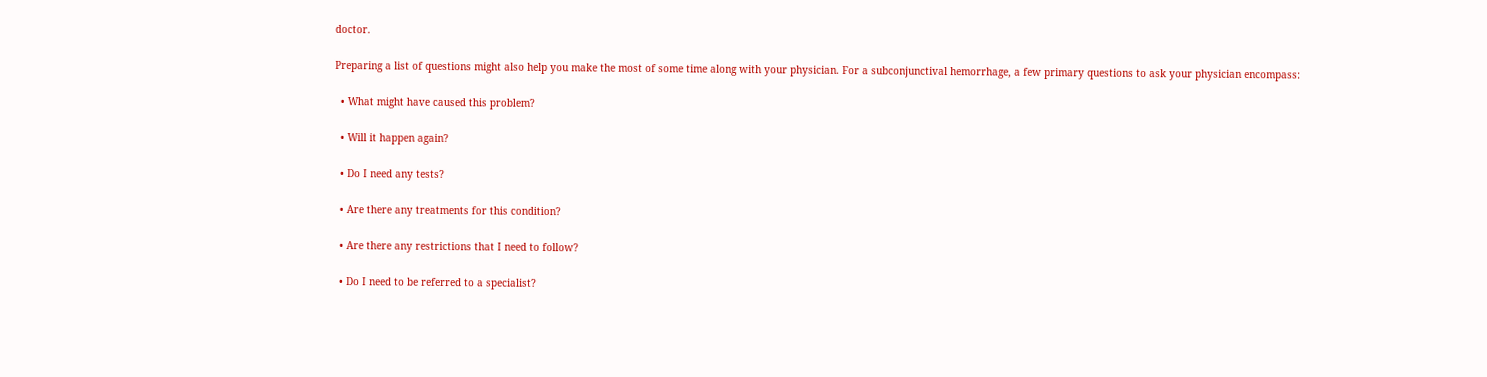doctor.

Preparing a list of questions might also help you make the most of some time along with your physician. For a subconjunctival hemorrhage, a few primary questions to ask your physician encompass:

  • What might have caused this problem?

  • Will it happen again?

  • Do I need any tests?

  • Are there any treatments for this condition?

  • Are there any restrictions that I need to follow?

  • Do I need to be referred to a specialist?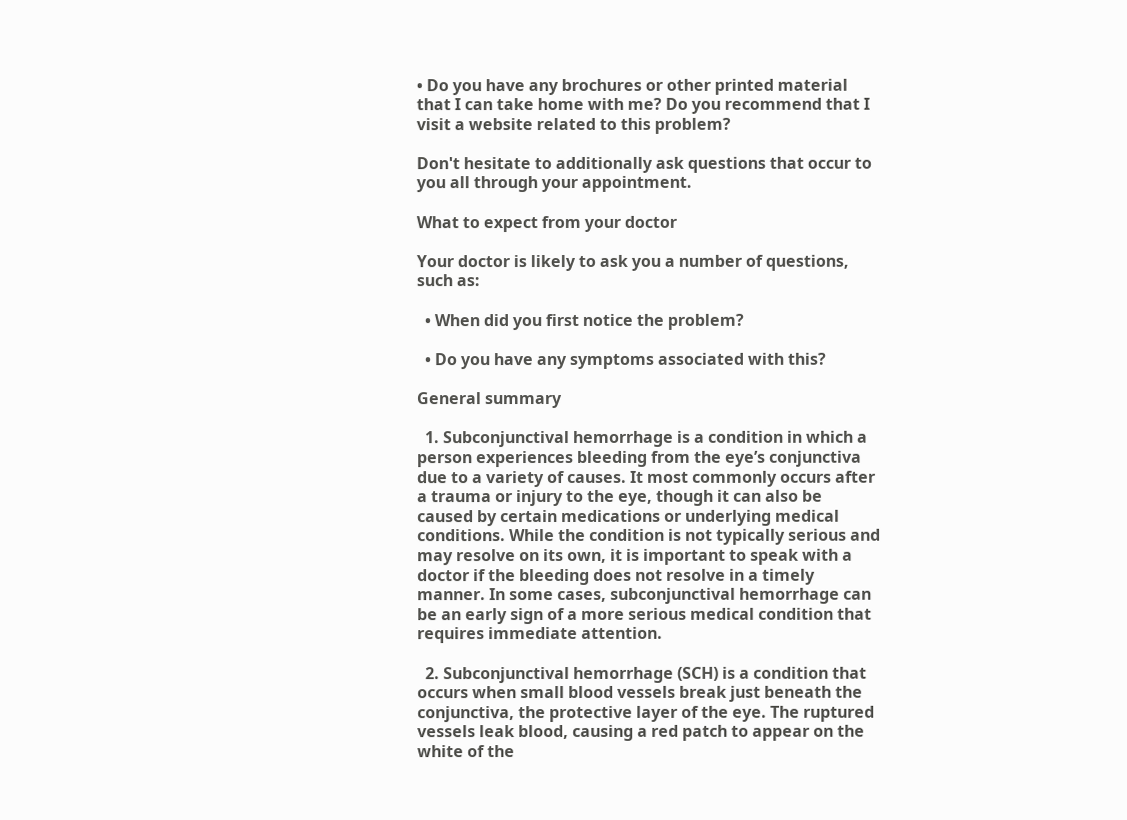• Do you have any brochures or other printed material that I can take home with me? Do you recommend that I visit a website related to this problem?

Don't hesitate to additionally ask questions that occur to you all through your appointment.

What to expect from your doctor

Your doctor is likely to ask you a number of questions, such as:

  • When did you first notice the problem?

  • Do you have any symptoms associated with this?

General summary

  1. Subconjunctival hemorrhage is a condition in which a person experiences bleeding from the eye’s conjunctiva due to a variety of causes. It most commonly occurs after a trauma or injury to the eye, though it can also be caused by certain medications or underlying medical conditions. While the condition is not typically serious and may resolve on its own, it is important to speak with a doctor if the bleeding does not resolve in a timely manner. In some cases, subconjunctival hemorrhage can be an early sign of a more serious medical condition that requires immediate attention.

  2. Subconjunctival hemorrhage (SCH) is a condition that occurs when small blood vessels break just beneath the conjunctiva, the protective layer of the eye. The ruptured vessels leak blood, causing a red patch to appear on the white of the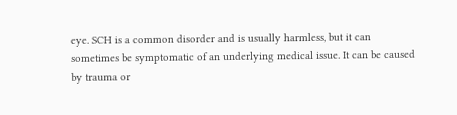eye. SCH is a common disorder and is usually harmless, but it can sometimes be symptomatic of an underlying medical issue. It can be caused by trauma or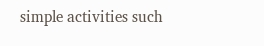simple activities such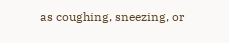as coughing, sneezing, or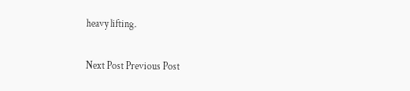heavy lifting.

Next Post Previous Post